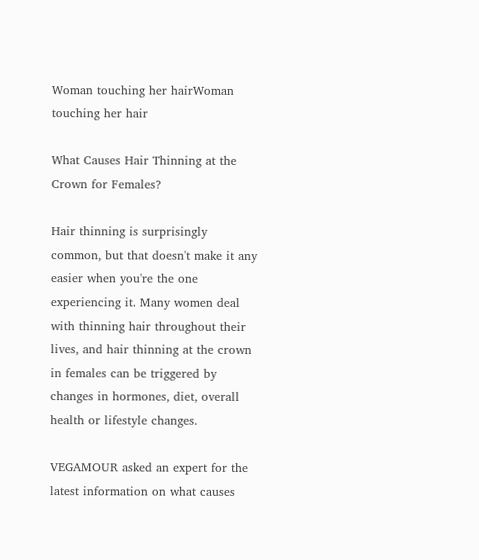Woman touching her hairWoman touching her hair

What Causes Hair Thinning at the Crown for Females?

Hair thinning is surprisingly common, but that doesn't make it any easier when you're the one experiencing it. Many women deal with thinning hair throughout their lives, and hair thinning at the crown in females can be triggered by changes in hormones, diet, overall health or lifestyle changes.

VEGAMOUR asked an expert for the latest information on what causes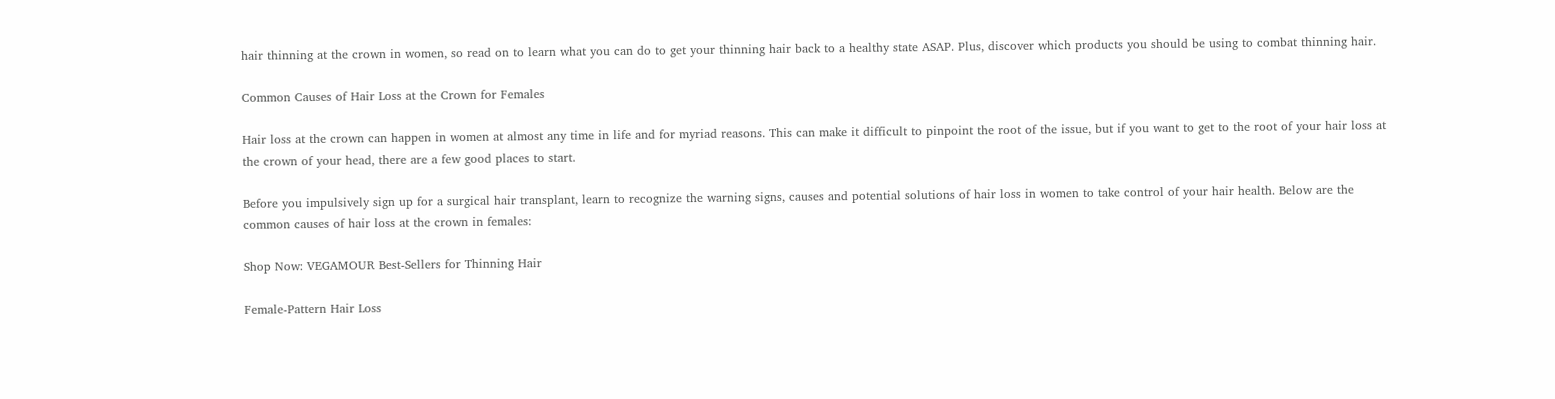hair thinning at the crown in women, so read on to learn what you can do to get your thinning hair back to a healthy state ASAP. Plus, discover which products you should be using to combat thinning hair.

Common Causes of Hair Loss at the Crown for Females

Hair loss at the crown can happen in women at almost any time in life and for myriad reasons. This can make it difficult to pinpoint the root of the issue, but if you want to get to the root of your hair loss at the crown of your head, there are a few good places to start.

Before you impulsively sign up for a surgical hair transplant, learn to recognize the warning signs, causes and potential solutions of hair loss in women to take control of your hair health. Below are the common causes of hair loss at the crown in females:

Shop Now: VEGAMOUR Best-Sellers for Thinning Hair

Female-Pattern Hair Loss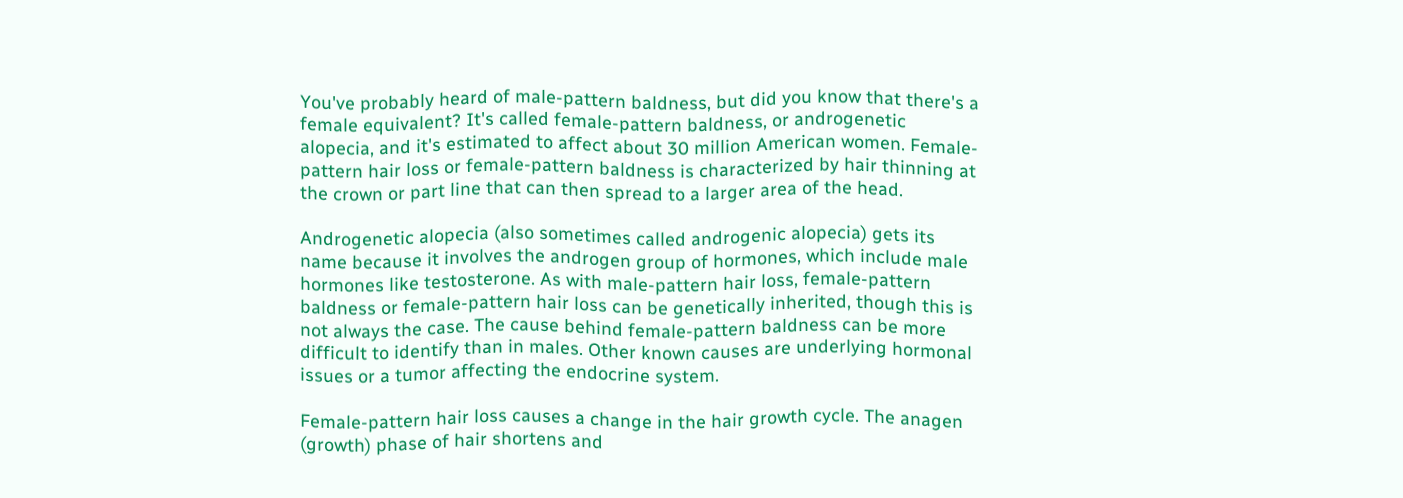You've probably heard of male-pattern baldness, but did you know that there's a female equivalent? It's called female-pattern baldness, or androgenetic alopecia, and it's estimated to affect about 30 million American women. Female-pattern hair loss or female-pattern baldness is characterized by hair thinning at the crown or part line that can then spread to a larger area of the head.

Androgenetic alopecia (also sometimes called androgenic alopecia) gets its name because it involves the androgen group of hormones, which include male hormones like testosterone. As with male-pattern hair loss, female-pattern baldness or female-pattern hair loss can be genetically inherited, though this is not always the case. The cause behind female-pattern baldness can be more difficult to identify than in males. Other known causes are underlying hormonal issues or a tumor affecting the endocrine system.

Female-pattern hair loss causes a change in the hair growth cycle. The anagen (growth) phase of hair shortens and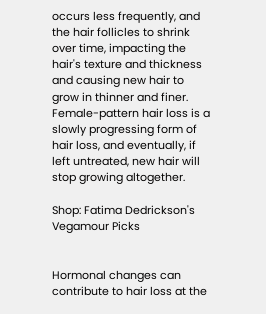occurs less frequently, and the hair follicles to shrink over time, impacting the hair's texture and thickness and causing new hair to grow in thinner and finer. Female-pattern hair loss is a slowly progressing form of hair loss, and eventually, if left untreated, new hair will stop growing altogether.

Shop: Fatima Dedrickson's Vegamour Picks


Hormonal changes can contribute to hair loss at the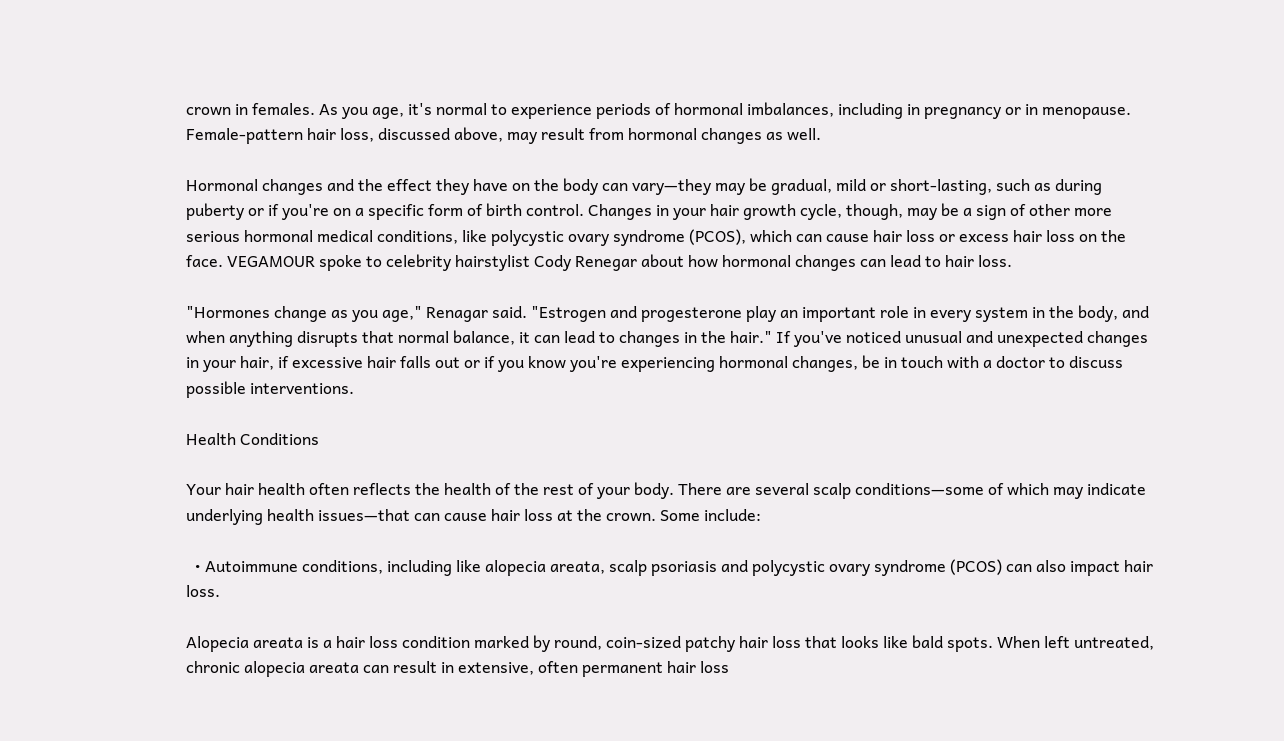crown in females. As you age, it's normal to experience periods of hormonal imbalances, including in pregnancy or in menopause. Female-pattern hair loss, discussed above, may result from hormonal changes as well.

Hormonal changes and the effect they have on the body can vary—they may be gradual, mild or short-lasting, such as during puberty or if you're on a specific form of birth control. Changes in your hair growth cycle, though, may be a sign of other more serious hormonal medical conditions, like polycystic ovary syndrome (PCOS), which can cause hair loss or excess hair loss on the face. VEGAMOUR spoke to celebrity hairstylist Cody Renegar about how hormonal changes can lead to hair loss.

"Hormones change as you age," Renagar said. "Estrogen and progesterone play an important role in every system in the body, and when anything disrupts that normal balance, it can lead to changes in the hair." If you've noticed unusual and unexpected changes in your hair, if excessive hair falls out or if you know you're experiencing hormonal changes, be in touch with a doctor to discuss possible interventions.

Health Conditions

Your hair health often reflects the health of the rest of your body. There are several scalp conditions—some of which may indicate underlying health issues—that can cause hair loss at the crown. Some include:

  • Autoimmune conditions, including like alopecia areata, scalp psoriasis and polycystic ovary syndrome (PCOS) can also impact hair loss.

Alopecia areata is a hair loss condition marked by round, coin-sized patchy hair loss that looks like bald spots. When left untreated, chronic alopecia areata can result in extensive, often permanent hair loss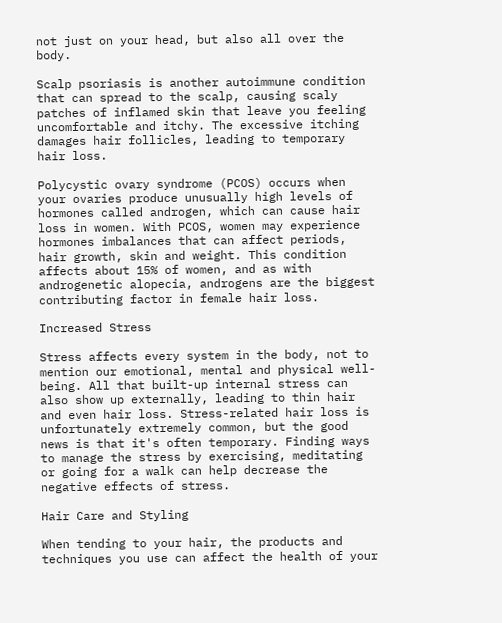not just on your head, but also all over the body.

Scalp psoriasis is another autoimmune condition that can spread to the scalp, causing scaly patches of inflamed skin that leave you feeling uncomfortable and itchy. The excessive itching damages hair follicles, leading to temporary hair loss.

Polycystic ovary syndrome (PCOS) occurs when your ovaries produce unusually high levels of hormones called androgen, which can cause hair loss in women. With PCOS, women may experience hormones imbalances that can affect periods, hair growth, skin and weight. This condition affects about 15% of women, and as with androgenetic alopecia, androgens are the biggest contributing factor in female hair loss.

Increased Stress

Stress affects every system in the body, not to mention our emotional, mental and physical well-being. All that built-up internal stress can also show up externally, leading to thin hair and even hair loss. Stress-related hair loss is unfortunately extremely common, but the good news is that it's often temporary. Finding ways to manage the stress by exercising, meditating or going for a walk can help decrease the negative effects of stress.

Hair Care and Styling

When tending to your hair, the products and techniques you use can affect the health of your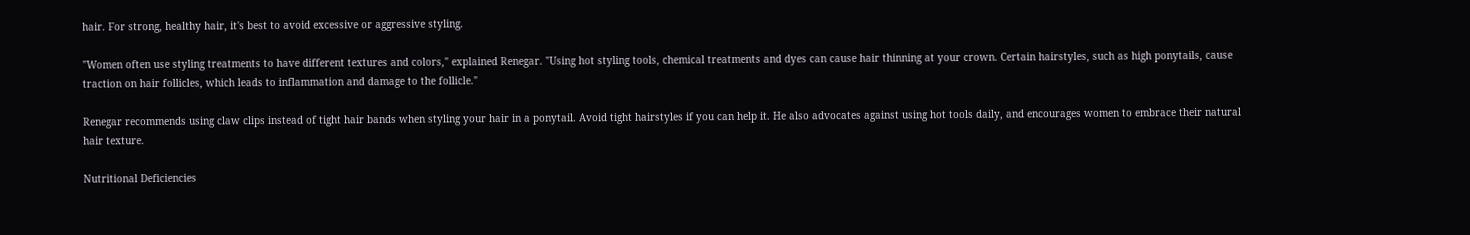hair. For strong, healthy hair, it's best to avoid excessive or aggressive styling.

"Women often use styling treatments to have different textures and colors," explained Renegar. "Using hot styling tools, chemical treatments and dyes can cause hair thinning at your crown. Certain hairstyles, such as high ponytails, cause traction on hair follicles, which leads to inflammation and damage to the follicle."

Renegar recommends using claw clips instead of tight hair bands when styling your hair in a ponytail. Avoid tight hairstyles if you can help it. He also advocates against using hot tools daily, and encourages women to embrace their natural hair texture.

Nutritional Deficiencies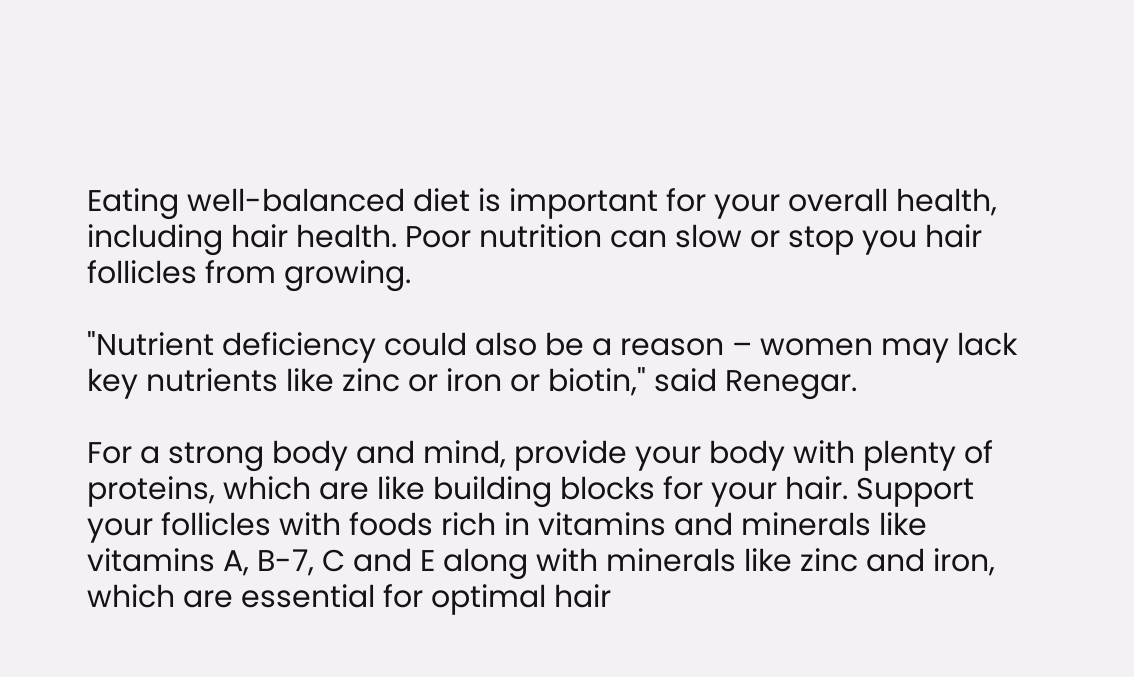Eating well-balanced diet is important for your overall health, including hair health. Poor nutrition can slow or stop you hair follicles from growing.

"Nutrient deficiency could also be a reason – women may lack key nutrients like zinc or iron or biotin," said Renegar.

For a strong body and mind, provide your body with plenty of proteins, which are like building blocks for your hair. Support your follicles with foods rich in vitamins and minerals like vitamins A, B-7, C and E along with minerals like zinc and iron, which are essential for optimal hair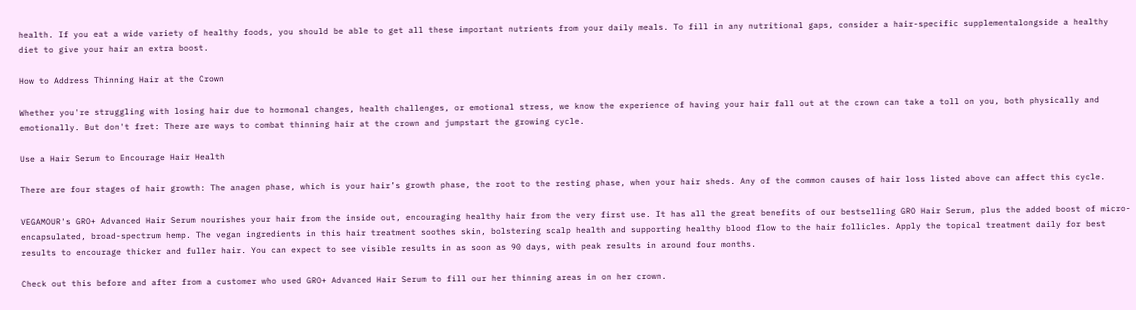health. If you eat a wide variety of healthy foods, you should be able to get all these important nutrients from your daily meals. To fill in any nutritional gaps, consider a hair-specific supplementalongside a healthy diet to give your hair an extra boost.

How to Address Thinning Hair at the Crown

Whether you're struggling with losing hair due to hormonal changes, health challenges, or emotional stress, we know the experience of having your hair fall out at the crown can take a toll on you, both physically and emotionally. But don't fret: There are ways to combat thinning hair at the crown and jumpstart the growing cycle.

Use a Hair Serum to Encourage Hair Health

There are four stages of hair growth: The anagen phase, which is your hair’s growth phase, the root to the resting phase, when your hair sheds. Any of the common causes of hair loss listed above can affect this cycle.

VEGAMOUR's GRO+ Advanced Hair Serum nourishes your hair from the inside out, encouraging healthy hair from the very first use. It has all the great benefits of our bestselling GRO Hair Serum, plus the added boost of micro-encapsulated, broad-spectrum hemp. The vegan ingredients in this hair treatment soothes skin, bolstering scalp health and supporting healthy blood flow to the hair follicles. Apply the topical treatment daily for best results to encourage thicker and fuller hair. You can expect to see visible results in as soon as 90 days, with peak results in around four months.

Check out this before and after from a customer who used GRO+ Advanced Hair Serum to fill our her thinning areas in on her crown.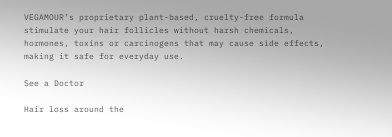VEGAMOUR’s proprietary plant-based, cruelty-free formula stimulate your hair follicles without harsh chemicals, hormones, toxins or carcinogens that may cause side effects, making it safe for everyday use.

See a Doctor

Hair loss around the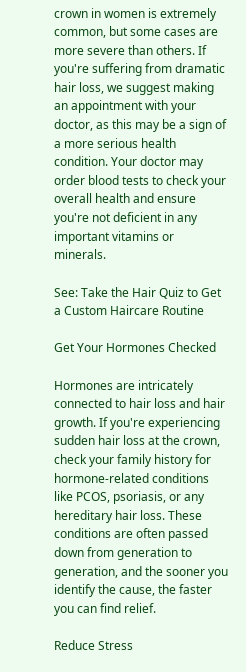crown in women is extremely common, but some cases are more severe than others. If you're suffering from dramatic hair loss, we suggest making an appointment with your doctor, as this may be a sign of a more serious health condition. Your doctor may order blood tests to check your overall health and ensure you're not deficient in any important vitamins or minerals.

See: Take the Hair Quiz to Get a Custom Haircare Routine

Get Your Hormones Checked

Hormones are intricately connected to hair loss and hair growth. If you're experiencing sudden hair loss at the crown, check your family history for hormone-related conditions like PCOS, psoriasis, or any hereditary hair loss. These conditions are often passed down from generation to generation, and the sooner you identify the cause, the faster you can find relief.

Reduce Stress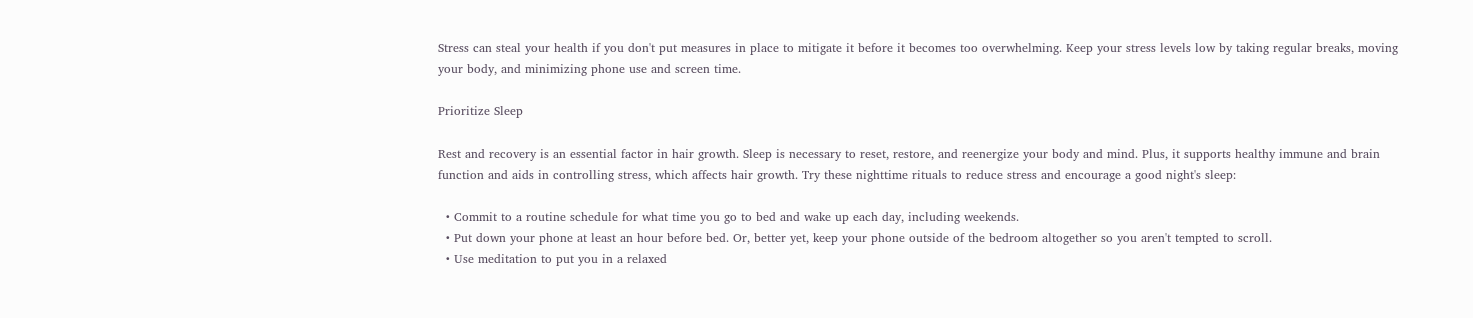Stress can steal your health if you don't put measures in place to mitigate it before it becomes too overwhelming. Keep your stress levels low by taking regular breaks, moving your body, and minimizing phone use and screen time.

Prioritize Sleep

Rest and recovery is an essential factor in hair growth. Sleep is necessary to reset, restore, and reenergize your body and mind. Plus, it supports healthy immune and brain function and aids in controlling stress, which affects hair growth. Try these nighttime rituals to reduce stress and encourage a good night's sleep:

  • Commit to a routine schedule for what time you go to bed and wake up each day, including weekends.
  • Put down your phone at least an hour before bed. Or, better yet, keep your phone outside of the bedroom altogether so you aren't tempted to scroll.
  • Use meditation to put you in a relaxed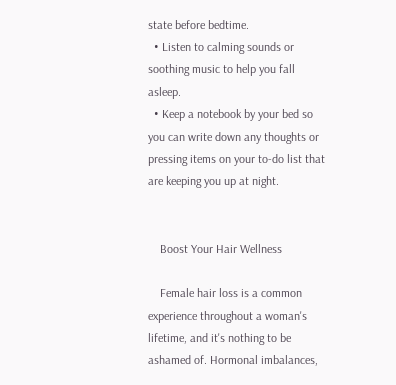state before bedtime.
  • Listen to calming sounds or soothing music to help you fall asleep.
  • Keep a notebook by your bed so you can write down any thoughts or pressing items on your to-do list that are keeping you up at night.


    Boost Your Hair Wellness

    Female hair loss is a common experience throughout a woman's lifetime, and it's nothing to be ashamed of. Hormonal imbalances,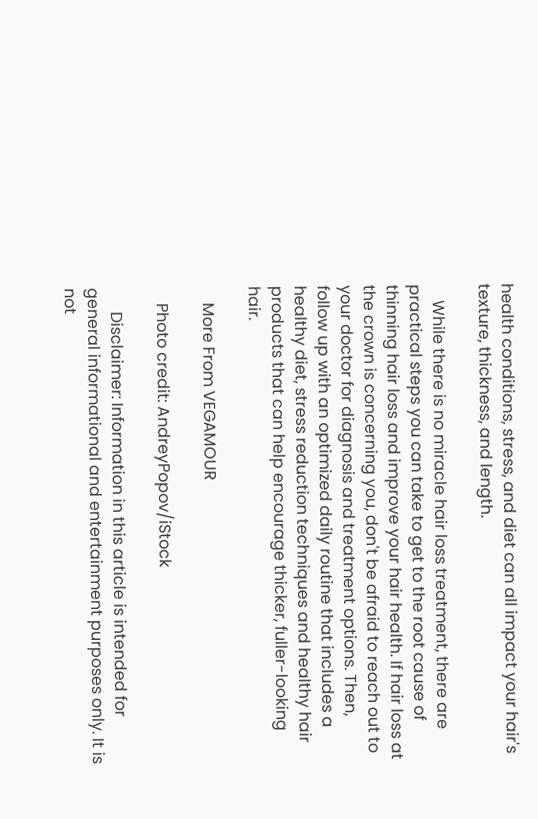health conditions, stress, and diet can all impact your hair's texture, thickness, and length.

    While there is no miracle hair loss treatment, there are practical steps you can take to get to the root cause of thinning hair loss and improve your hair health. If hair loss at the crown is concerning you, don't be afraid to reach out to your doctor for diagnosis and treatment options. Then, follow up with an optimized daily routine that includes a healthy diet, stress reduction techniques and healthy hair products that can help encourage thicker, fuller-looking hair.

    More From VEGAMOUR

    Photo credit: AndreyPopov/iStock

      Disclaimer: Information in this article is intended for general informational and entertainment purposes only. It is not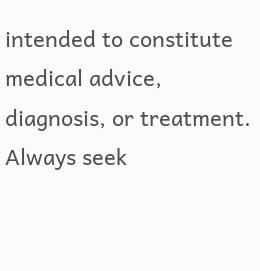intended to constitute medical advice, diagnosis, or treatment. Always seek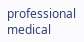professional medical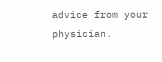advice from your physician.